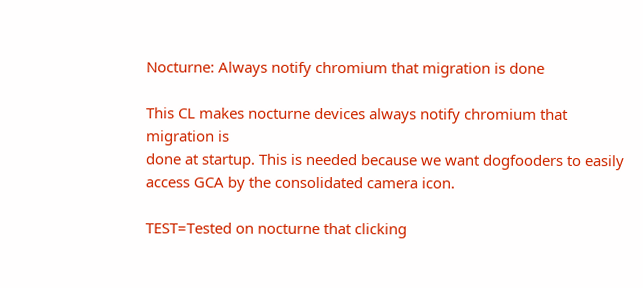Nocturne: Always notify chromium that migration is done

This CL makes nocturne devices always notify chromium that migration is
done at startup. This is needed because we want dogfooders to easily
access GCA by the consolidated camera icon.

TEST=Tested on nocturne that clicking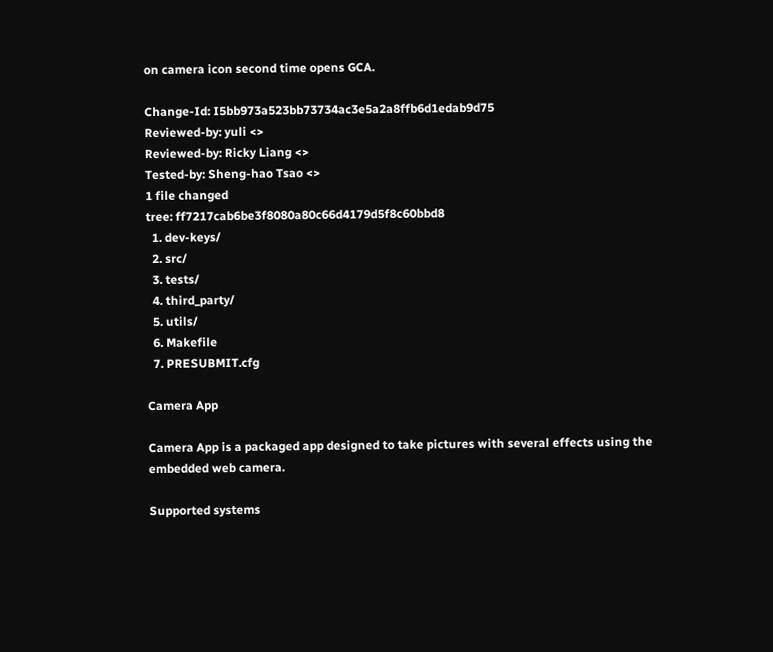on camera icon second time opens GCA.

Change-Id: I5bb973a523bb73734ac3e5a2a8ffb6d1edab9d75
Reviewed-by: yuli <>
Reviewed-by: Ricky Liang <>
Tested-by: Sheng-hao Tsao <>
1 file changed
tree: ff7217cab6be3f8080a80c66d4179d5f8c60bbd8
  1. dev-keys/
  2. src/
  3. tests/
  4. third_party/
  5. utils/
  6. Makefile
  7. PRESUBMIT.cfg

Camera App

Camera App is a packaged app designed to take pictures with several effects using the embedded web camera.

Supported systems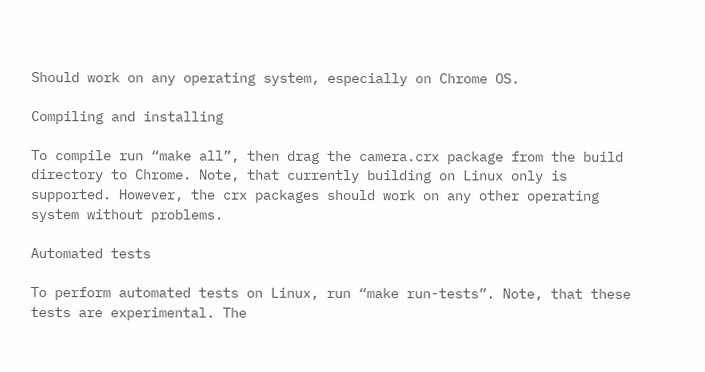Should work on any operating system, especially on Chrome OS.

Compiling and installing

To compile run “make all”, then drag the camera.crx package from the build directory to Chrome. Note, that currently building on Linux only is supported. However, the crx packages should work on any other operating system without problems.

Automated tests

To perform automated tests on Linux, run “make run-tests”. Note, that these tests are experimental. The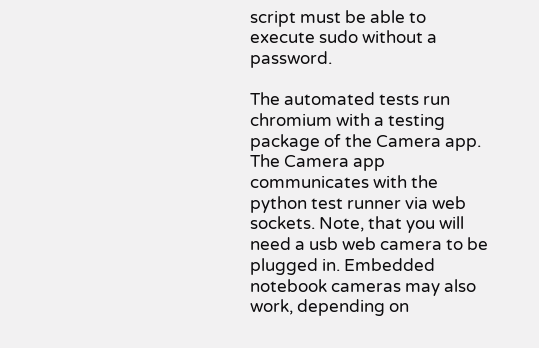script must be able to execute sudo without a password.

The automated tests run chromium with a testing package of the Camera app. The Camera app communicates with the python test runner via web sockets. Note, that you will need a usb web camera to be plugged in. Embedded notebook cameras may also work, depending on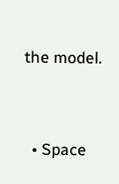the model.


  • Space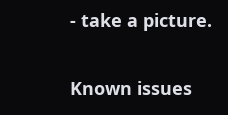- take a picture.

Known issues